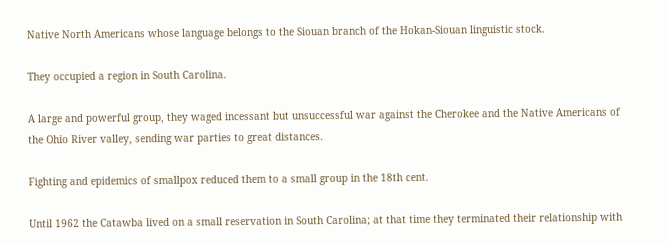Native North Americans whose language belongs to the Siouan branch of the Hokan-Siouan linguistic stock.

They occupied a region in South Carolina.

A large and powerful group, they waged incessant but unsuccessful war against the Cherokee and the Native Americans of the Ohio River valley, sending war parties to great distances.

Fighting and epidemics of smallpox reduced them to a small group in the 18th cent.

Until 1962 the Catawba lived on a small reservation in South Carolina; at that time they terminated their relationship with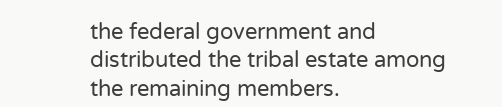the federal government and distributed the tribal estate among the remaining members.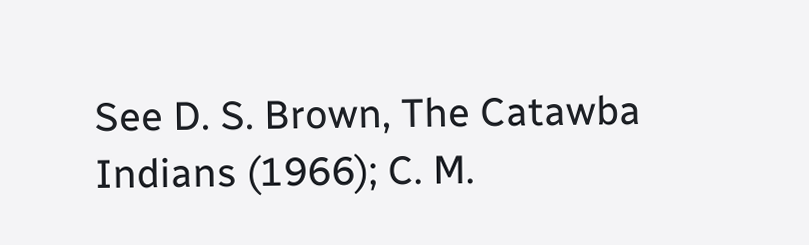See D. S. Brown, The Catawba Indians (1966); C. M.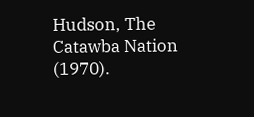Hudson, The Catawba Nation (1970).